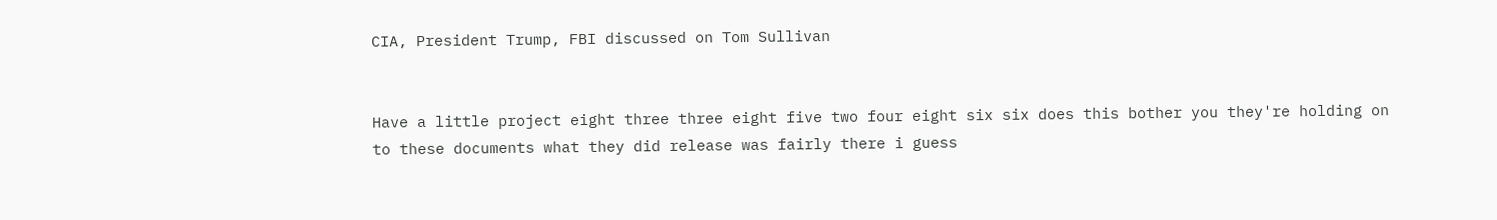CIA, President Trump, FBI discussed on Tom Sullivan


Have a little project eight three three eight five two four eight six six does this bother you they're holding on to these documents what they did release was fairly there i guess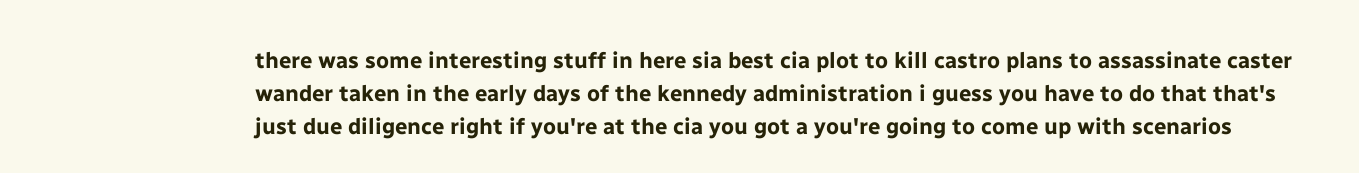there was some interesting stuff in here sia best cia plot to kill castro plans to assassinate caster wander taken in the early days of the kennedy administration i guess you have to do that that's just due diligence right if you're at the cia you got a you're going to come up with scenarios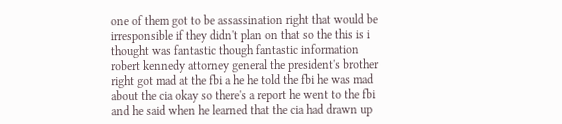one of them got to be assassination right that would be irresponsible if they didn't plan on that so the this is i thought was fantastic though fantastic information robert kennedy attorney general the president's brother right got mad at the fbi a he he told the fbi he was mad about the cia okay so there's a report he went to the fbi and he said when he learned that the cia had drawn up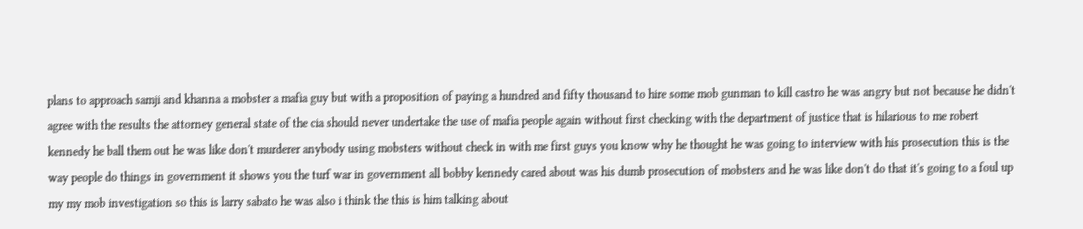plans to approach samji and khanna a mobster a mafia guy but with a proposition of paying a hundred and fifty thousand to hire some mob gunman to kill castro he was angry but not because he didn't agree with the results the attorney general state of the cia should never undertake the use of mafia people again without first checking with the department of justice that is hilarious to me robert kennedy he ball them out he was like don't murderer anybody using mobsters without check in with me first guys you know why he thought he was going to interview with his prosecution this is the way people do things in government it shows you the turf war in government all bobby kennedy cared about was his dumb prosecution of mobsters and he was like don't do that it's going to a foul up my my mob investigation so this is larry sabato he was also i think the this is him talking about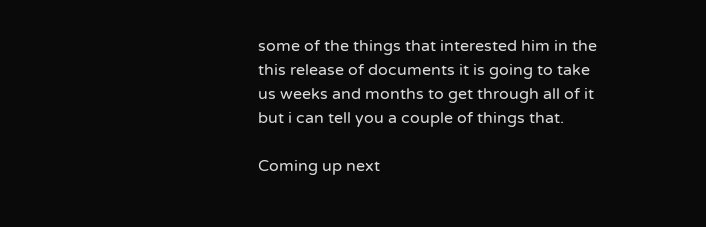some of the things that interested him in the this release of documents it is going to take us weeks and months to get through all of it but i can tell you a couple of things that.

Coming up next